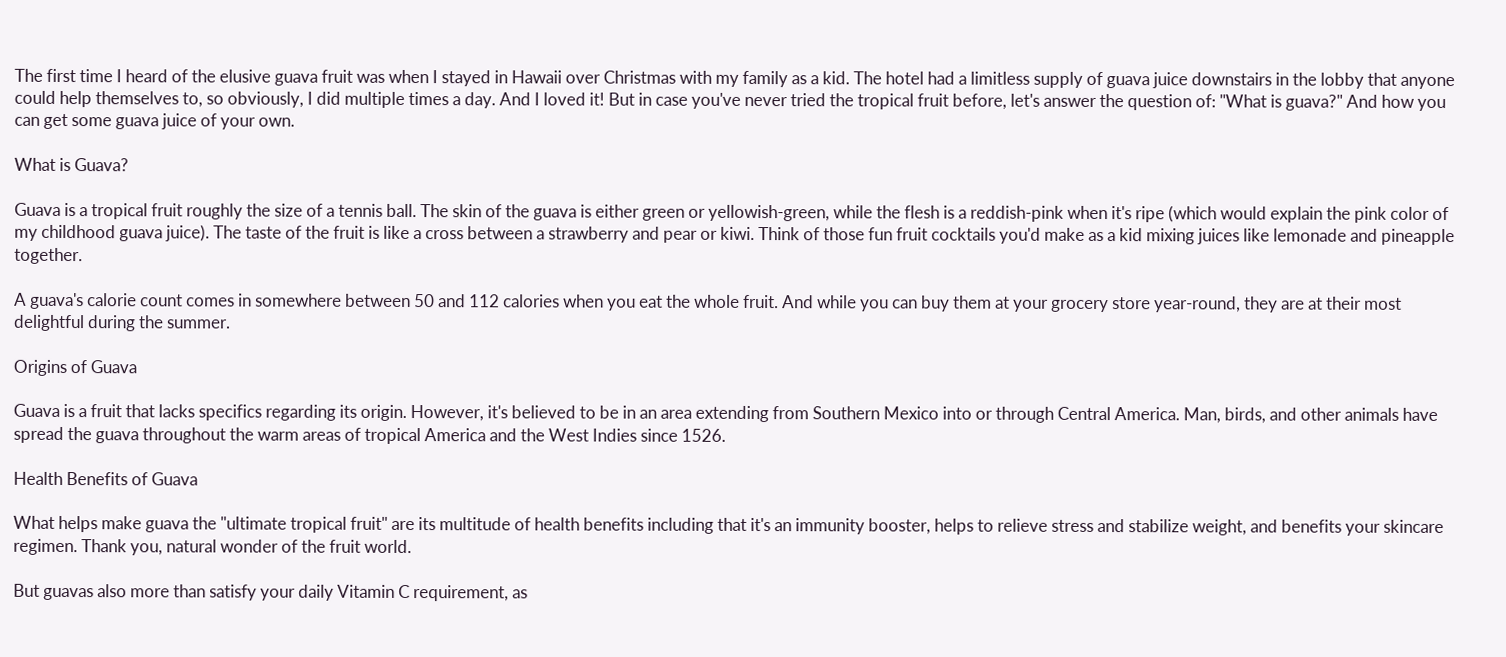The first time I heard of the elusive guava fruit was when I stayed in Hawaii over Christmas with my family as a kid. The hotel had a limitless supply of guava juice downstairs in the lobby that anyone could help themselves to, so obviously, I did multiple times a day. And I loved it! But in case you've never tried the tropical fruit before, let's answer the question of: "What is guava?" And how you can get some guava juice of your own.

What is Guava?

Guava is a tropical fruit roughly the size of a tennis ball. The skin of the guava is either green or yellowish-green, while the flesh is a reddish-pink when it's ripe (which would explain the pink color of my childhood guava juice). The taste of the fruit is like a cross between a strawberry and pear or kiwi. Think of those fun fruit cocktails you'd make as a kid mixing juices like lemonade and pineapple together.

A guava's calorie count comes in somewhere between 50 and 112 calories when you eat the whole fruit. And while you can buy them at your grocery store year-round, they are at their most delightful during the summer.

Origins of Guava

Guava is a fruit that lacks specifics regarding its origin. However, it's believed to be in an area extending from Southern Mexico into or through Central America. Man, birds, and other animals have spread the guava throughout the warm areas of tropical America and the West Indies since 1526.

Health Benefits of Guava

What helps make guava the "ultimate tropical fruit" are its multitude of health benefits including that it's an immunity booster, helps to relieve stress and stabilize weight, and benefits your skincare regimen. Thank you, natural wonder of the fruit world.

But guavas also more than satisfy your daily Vitamin C requirement, as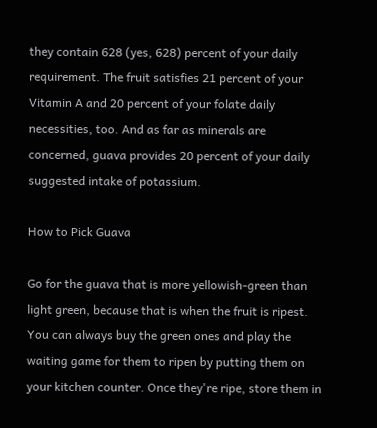they contain 628 (yes, 628) percent of your daily requirement. The fruit satisfies 21 percent of your Vitamin A and 20 percent of your folate daily necessities, too. And as far as minerals are concerned, guava provides 20 percent of your daily suggested intake of potassium.

How to Pick Guava

Go for the guava that is more yellowish-green than light green, because that is when the fruit is ripest. You can always buy the green ones and play the waiting game for them to ripen by putting them on your kitchen counter. Once they're ripe, store them in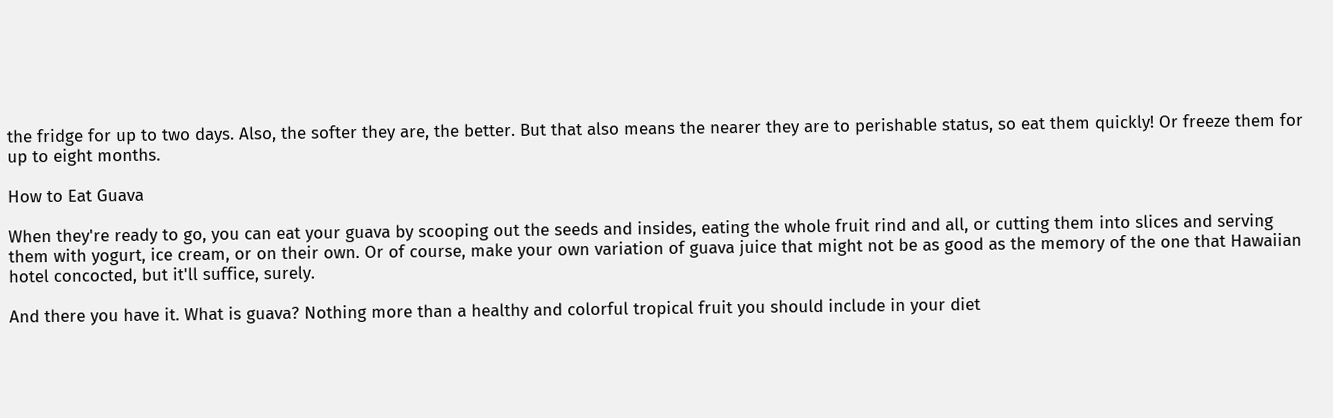the fridge for up to two days. Also, the softer they are, the better. But that also means the nearer they are to perishable status, so eat them quickly! Or freeze them for up to eight months.

How to Eat Guava

When they're ready to go, you can eat your guava by scooping out the seeds and insides, eating the whole fruit rind and all, or cutting them into slices and serving them with yogurt, ice cream, or on their own. Or of course, make your own variation of guava juice that might not be as good as the memory of the one that Hawaiian hotel concocted, but it'll suffice, surely.

And there you have it. What is guava? Nothing more than a healthy and colorful tropical fruit you should include in your diet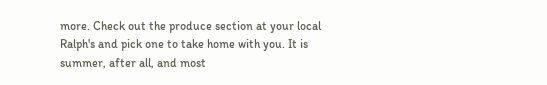more. Check out the produce section at your local Ralph's and pick one to take home with you. It is summer, after all, and most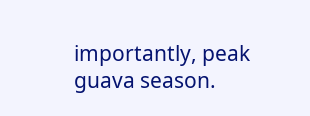importantly, peak guava season.